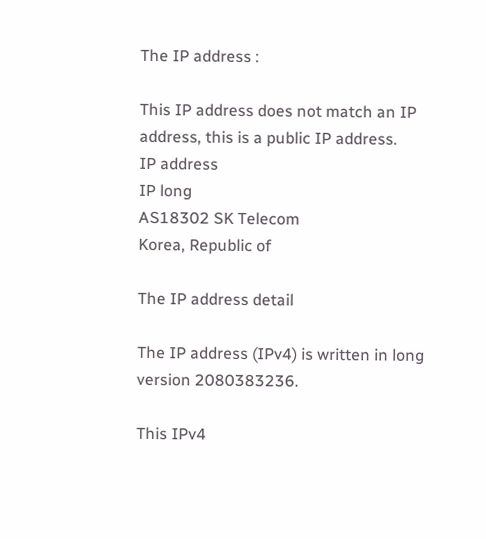The IP address :

This IP address does not match an IP address, this is a public IP address.
IP address
IP long
AS18302 SK Telecom
Korea, Republic of

The IP address detail

The IP address (IPv4) is written in long version 2080383236.

This IPv4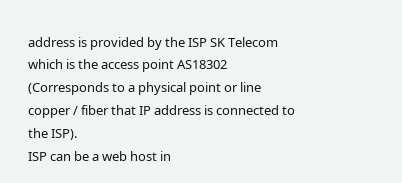address is provided by the ISP SK Telecom which is the access point AS18302 (Corresponds to a physical point or line copper / fiber that IP address is connected to the ISP).
ISP can be a web host in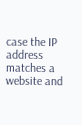case the IP address matches a website and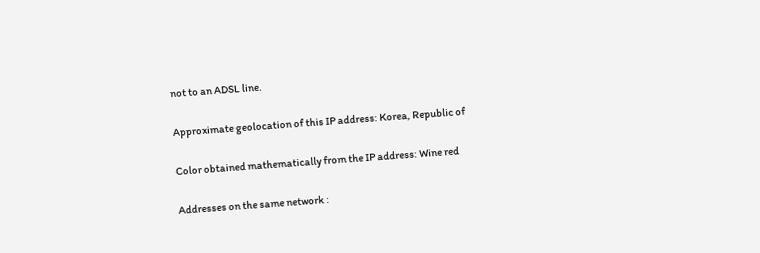not to an ADSL line.

Approximate geolocation of this IP address: Korea, Republic of

Color obtained mathematically from the IP address: Wine red

Addresses on the same network :